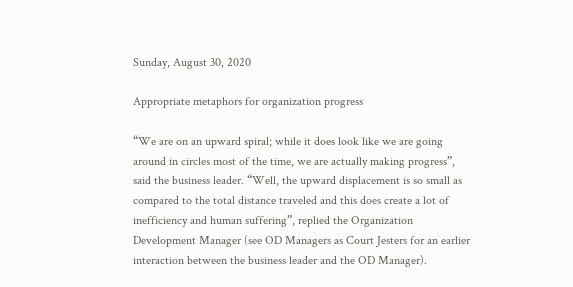Sunday, August 30, 2020

Appropriate metaphors for organization progress

“We are on an upward spiral; while it does look like we are going around in circles most of the time, we are actually making progress”, said the business leader. “Well, the upward displacement is so small as compared to the total distance traveled and this does create a lot of inefficiency and human suffering”, replied the Organization Development Manager (see OD Managers as Court Jesters for an earlier interaction between the business leader and the OD Manager).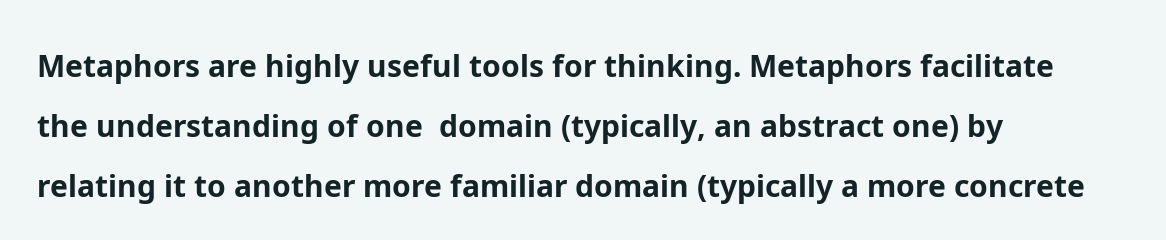Metaphors are highly useful tools for thinking. Metaphors facilitate the understanding of one  domain (typically, an abstract one) by relating it to another more familiar domain (typically a more concrete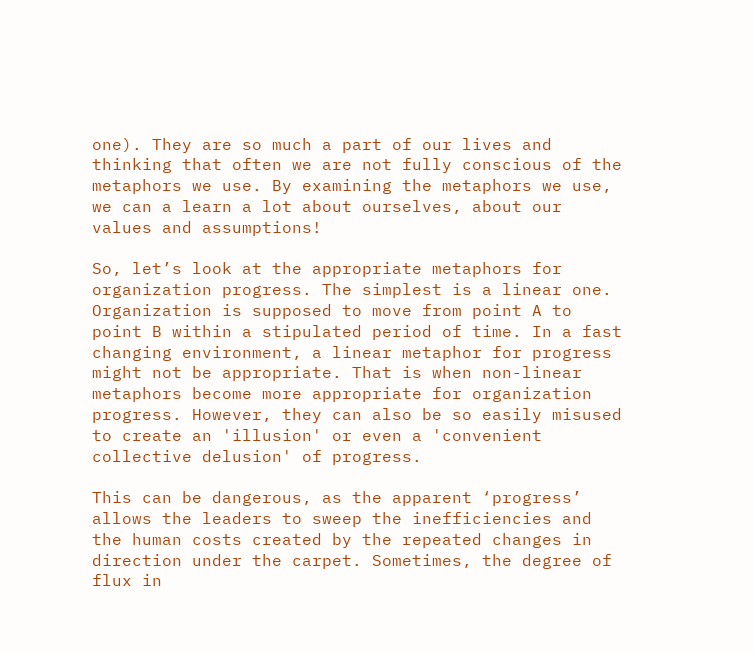one). They are so much a part of our lives and thinking that often we are not fully conscious of the metaphors we use. By examining the metaphors we use, we can a learn a lot about ourselves, about our values and assumptions!

So, let’s look at the appropriate metaphors for organization progress. The simplest is a linear one. Organization is supposed to move from point A to point B within a stipulated period of time. In a fast changing environment, a linear metaphor for progress might not be appropriate. That is when non-linear metaphors become more appropriate for organization progress. However, they can also be so easily misused to create an 'illusion' or even a 'convenient collective delusion' of progress.

This can be dangerous, as the apparent ‘progress’ allows the leaders to sweep the inefficiencies and the human costs created by the repeated changes in direction under the carpet. Sometimes, the degree of flux in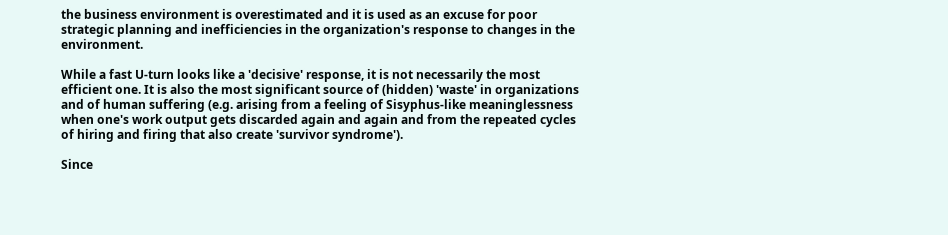the business environment is overestimated and it is used as an excuse for poor strategic planning and inefficiencies in the organization's response to changes in the environment.

While a fast U-turn looks like a 'decisive' response, it is not necessarily the most efficient one. It is also the most significant source of (hidden) 'waste' in organizations and of human suffering (e.g. arising from a feeling of Sisyphus-like meaninglessness when one's work output gets discarded again and again and from the repeated cycles of hiring and firing that also create 'survivor syndrome').

Since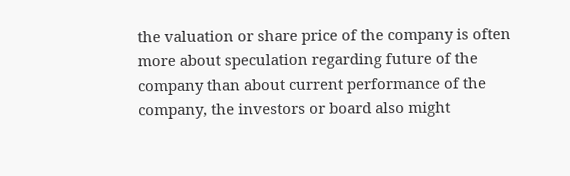the valuation or share price of the company is often more about speculation regarding future of the company than about current performance of the company, the investors or board also might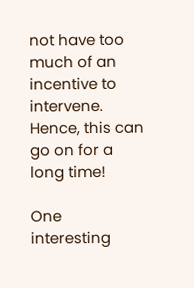not have too much of an incentive to intervene. Hence, this can go on for a long time!

One interesting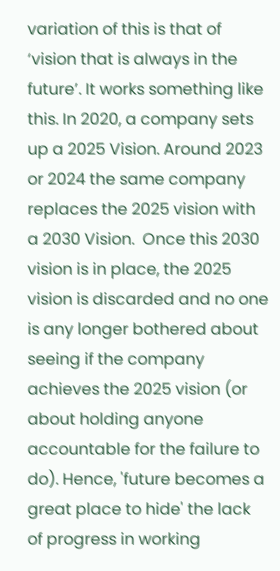variation of this is that of  ‘vision that is always in the future’. It works something like this. In 2020, a company sets up a 2025 Vision. Around 2023 or 2024 the same company replaces the 2025 vision with a 2030 Vision.  Once this 2030 vision is in place, the 2025 vision is discarded and no one is any longer bothered about seeing if the company achieves the 2025 vision (or about holding anyone accountable for the failure to do). Hence, 'future becomes a great place to hide' the lack of progress in working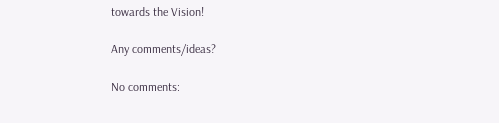towards the Vision!

Any comments/ideas?

No comments: